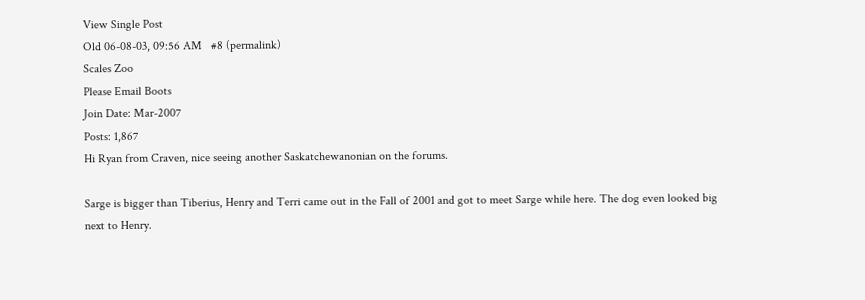View Single Post
Old 06-08-03, 09:56 AM   #8 (permalink)
Scales Zoo
Please Email Boots
Join Date: Mar-2007
Posts: 1,867
Hi Ryan from Craven, nice seeing another Saskatchewanonian on the forums.

Sarge is bigger than Tiberius, Henry and Terri came out in the Fall of 2001 and got to meet Sarge while here. The dog even looked big next to Henry.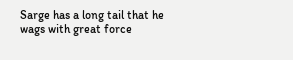Sarge has a long tail that he wags with great force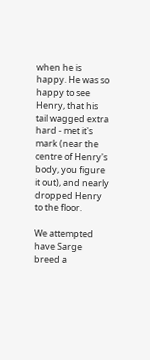when he is happy. He was so happy to see Henry, that his tail wagged extra hard - met it's mark (near the centre of Henry's body, you figure it out), and nearly dropped Henry to the floor.

We attempted have Sarge breed a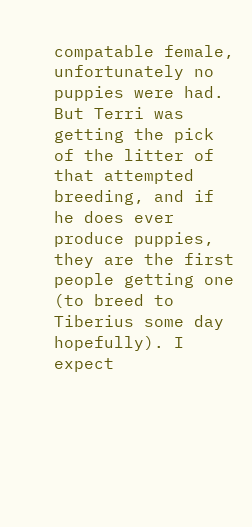compatable female, unfortunately no puppies were had. But Terri was getting the pick of the litter of that attempted breeding, and if he does ever produce puppies, they are the first people getting one (to breed to Tiberius some day hopefully). I expect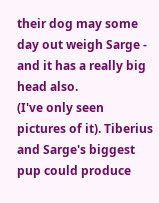their dog may some day out weigh Sarge - and it has a really big head also.
(I've only seen pictures of it). Tiberius and Sarge's biggest pup could produce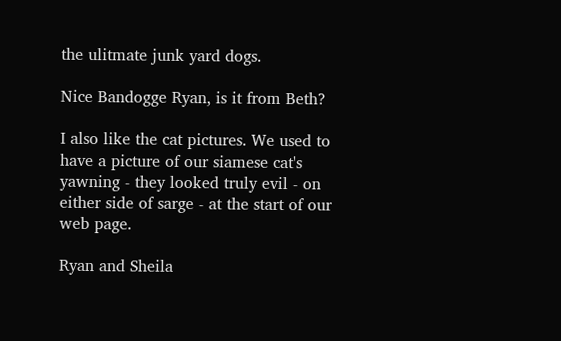the ulitmate junk yard dogs.

Nice Bandogge Ryan, is it from Beth?

I also like the cat pictures. We used to have a picture of our siamese cat's yawning - they looked truly evil - on either side of sarge - at the start of our web page.

Ryan and Sheila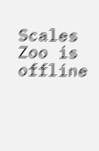Scales Zoo is offline